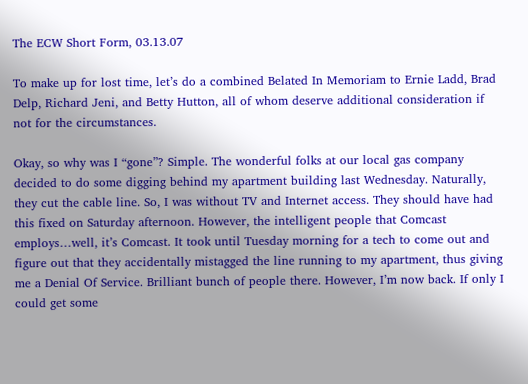The ECW Short Form, 03.13.07

To make up for lost time, let’s do a combined Belated In Memoriam to Ernie Ladd, Brad Delp, Richard Jeni, and Betty Hutton, all of whom deserve additional consideration if not for the circumstances.

Okay, so why was I “gone”? Simple. The wonderful folks at our local gas company decided to do some digging behind my apartment building last Wednesday. Naturally, they cut the cable line. So, I was without TV and Internet access. They should have had this fixed on Saturday afternoon. However, the intelligent people that Comcast employs…well, it’s Comcast. It took until Tuesday morning for a tech to come out and figure out that they accidentally mistagged the line running to my apartment, thus giving me a Denial Of Service. Brilliant bunch of people there. However, I’m now back. If only I could get some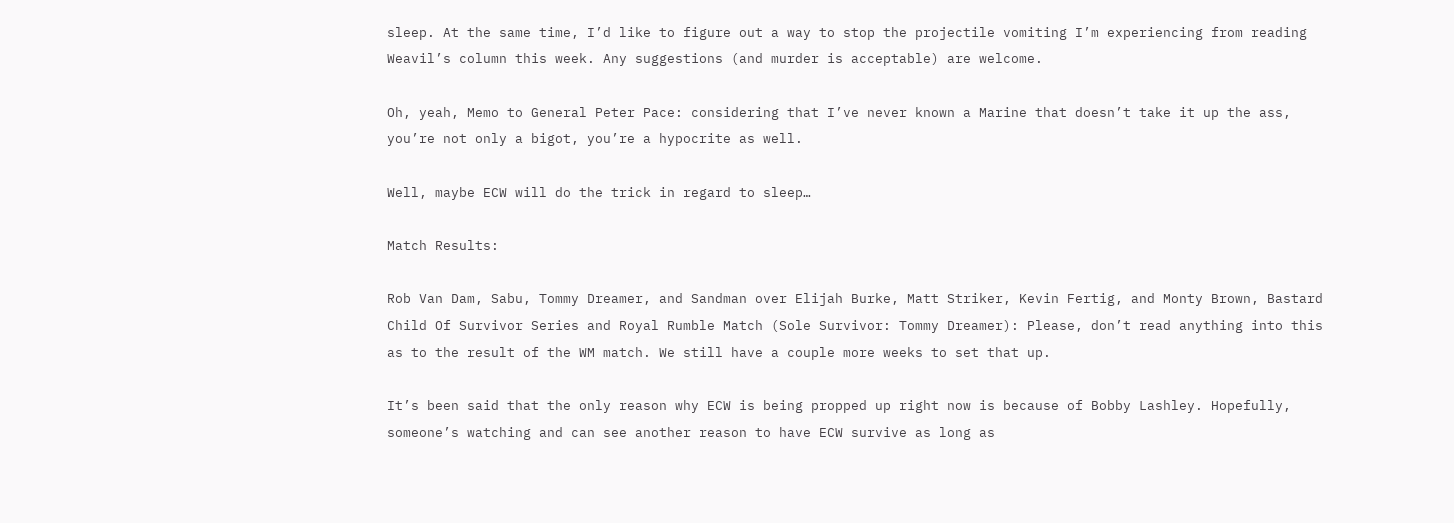sleep. At the same time, I’d like to figure out a way to stop the projectile vomiting I’m experiencing from reading Weavil’s column this week. Any suggestions (and murder is acceptable) are welcome.

Oh, yeah, Memo to General Peter Pace: considering that I’ve never known a Marine that doesn’t take it up the ass, you’re not only a bigot, you’re a hypocrite as well.

Well, maybe ECW will do the trick in regard to sleep…

Match Results:

Rob Van Dam, Sabu, Tommy Dreamer, and Sandman over Elijah Burke, Matt Striker, Kevin Fertig, and Monty Brown, Bastard Child Of Survivor Series and Royal Rumble Match (Sole Survivor: Tommy Dreamer): Please, don’t read anything into this as to the result of the WM match. We still have a couple more weeks to set that up.

It’s been said that the only reason why ECW is being propped up right now is because of Bobby Lashley. Hopefully, someone’s watching and can see another reason to have ECW survive as long as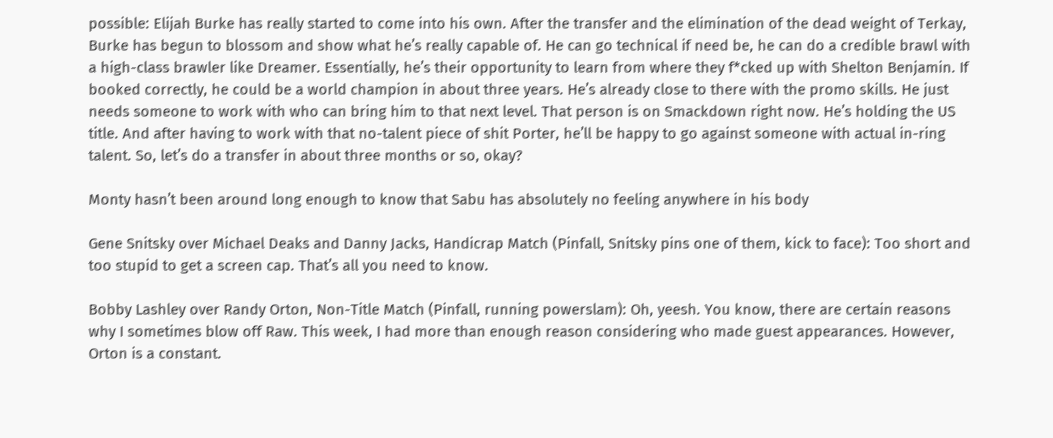possible: Elijah Burke has really started to come into his own. After the transfer and the elimination of the dead weight of Terkay, Burke has begun to blossom and show what he’s really capable of. He can go technical if need be, he can do a credible brawl with a high-class brawler like Dreamer. Essentially, he’s their opportunity to learn from where they f*cked up with Shelton Benjamin. If booked correctly, he could be a world champion in about three years. He’s already close to there with the promo skills. He just needs someone to work with who can bring him to that next level. That person is on Smackdown right now. He’s holding the US title. And after having to work with that no-talent piece of shit Porter, he’ll be happy to go against someone with actual in-ring talent. So, let’s do a transfer in about three months or so, okay?

Monty hasn’t been around long enough to know that Sabu has absolutely no feeling anywhere in his body

Gene Snitsky over Michael Deaks and Danny Jacks, Handicrap Match (Pinfall, Snitsky pins one of them, kick to face): Too short and too stupid to get a screen cap. That’s all you need to know.

Bobby Lashley over Randy Orton, Non-Title Match (Pinfall, running powerslam): Oh, yeesh. You know, there are certain reasons why I sometimes blow off Raw. This week, I had more than enough reason considering who made guest appearances. However, Orton is a constant.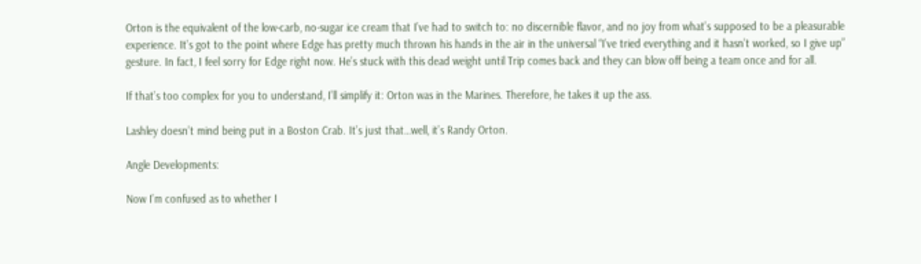Orton is the equivalent of the low-carb, no-sugar ice cream that I’ve had to switch to: no discernible flavor, and no joy from what’s supposed to be a pleasurable experience. It’s got to the point where Edge has pretty much thrown his hands in the air in the universal “I’ve tried everything and it hasn’t worked, so I give up” gesture. In fact, I feel sorry for Edge right now. He’s stuck with this dead weight until Trip comes back and they can blow off being a team once and for all.

If that’s too complex for you to understand, I’ll simplify it: Orton was in the Marines. Therefore, he takes it up the ass.

Lashley doesn’t mind being put in a Boston Crab. It’s just that…well, it’s Randy Orton.

Angle Developments:

Now I’m confused as to whether I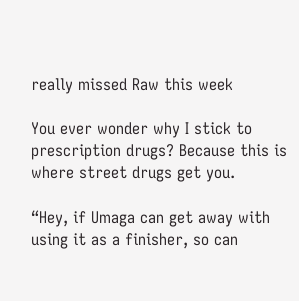really missed Raw this week

You ever wonder why I stick to prescription drugs? Because this is where street drugs get you.

“Hey, if Umaga can get away with using it as a finisher, so can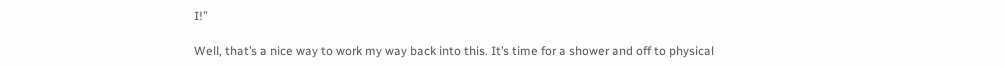I!”

Well, that’s a nice way to work my way back into this. It’s time for a shower and off to physical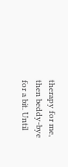therapy for me, then beddy-bye for a bit. Until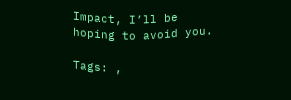Impact, I’ll be hoping to avoid you.

Tags: ,